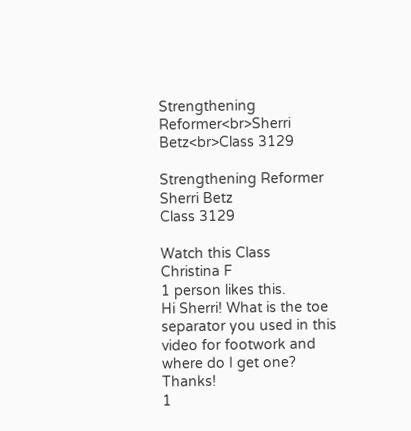Strengthening Reformer<br>Sherri Betz<br>Class 3129

Strengthening Reformer
Sherri Betz
Class 3129

Watch this Class
Christina F
1 person likes this.
Hi Sherri! What is the toe separator you used in this video for footwork and where do I get one? Thanks!
1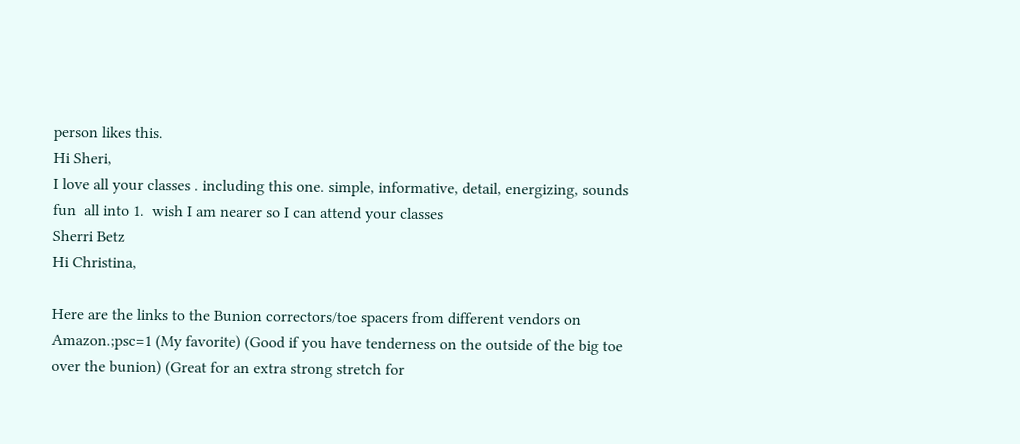person likes this.
Hi Sheri,
I love all your classes . including this one. simple, informative, detail, energizing, sounds fun  all into 1.  wish I am nearer so I can attend your classes
Sherri Betz
Hi Christina,

Here are the links to the Bunion correctors/toe spacers from different vendors on Amazon.;psc=1 (My favorite) (Good if you have tenderness on the outside of the big toe over the bunion) (Great for an extra strong stretch for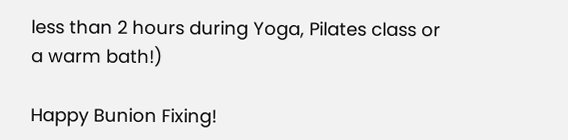less than 2 hours during Yoga, Pilates class or a warm bath!)

Happy Bunion Fixing!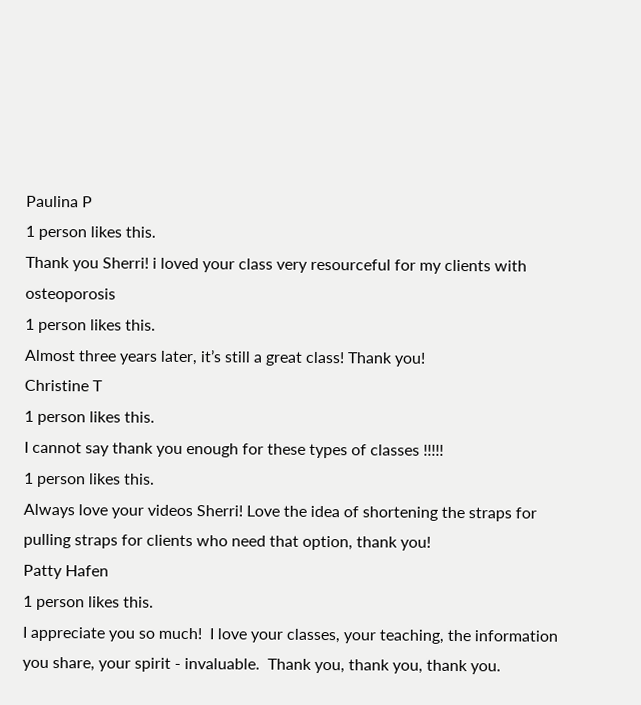Paulina P
1 person likes this.
Thank you Sherri! i loved your class very resourceful for my clients with osteoporosis
1 person likes this.
Almost three years later, it’s still a great class! Thank you!
Christine T
1 person likes this.
I cannot say thank you enough for these types of classes !!!!!
1 person likes this.
Always love your videos Sherri! Love the idea of shortening the straps for pulling straps for clients who need that option, thank you!
Patty Hafen
1 person likes this.
I appreciate you so much!  I love your classes, your teaching, the information you share, your spirit - invaluable.  Thank you, thank you, thank you.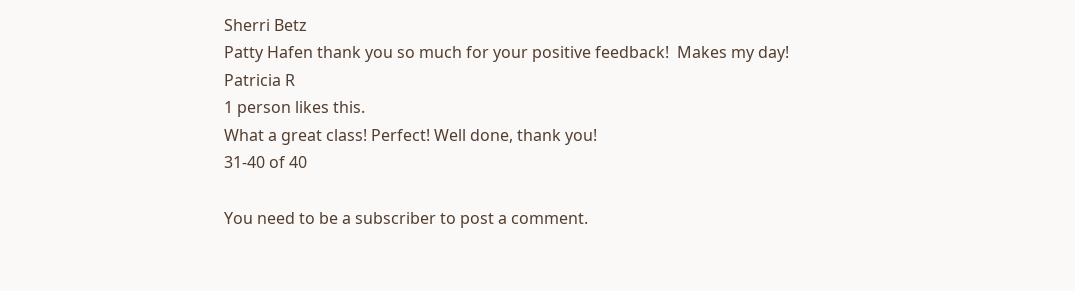Sherri Betz
Patty Hafen thank you so much for your positive feedback!  Makes my day!
Patricia R
1 person likes this.
What a great class! Perfect! Well done, thank you!
31-40 of 40

You need to be a subscriber to post a comment.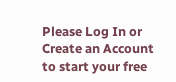Please Log In or Create an Account to start your free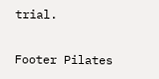trial.

Footer Pilates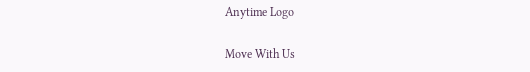Anytime Logo

Move With Us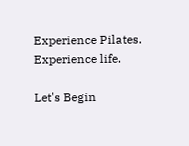Experience Pilates. Experience life.

Let's Begin